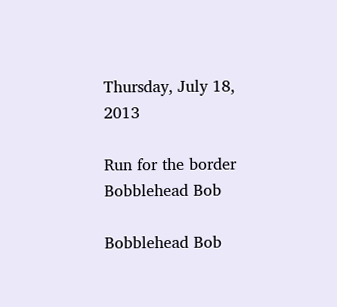Thursday, July 18, 2013

Run for the border Bobblehead Bob

Bobblehead Bob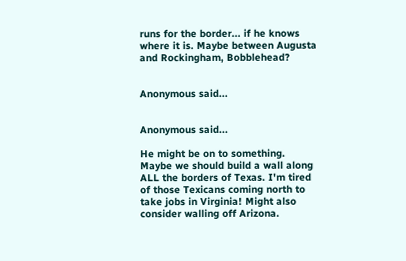runs for the border... if he knows where it is. Maybe between Augusta and Rockingham, Bobblehead?


Anonymous said...


Anonymous said...

He might be on to something. Maybe we should build a wall along ALL the borders of Texas. I'm tired of those Texicans coming north to take jobs in Virginia! Might also consider walling off Arizona.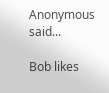Anonymous said...

Bob likes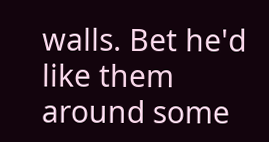walls. Bet he'd like them around some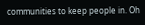communities to keep people in. Oh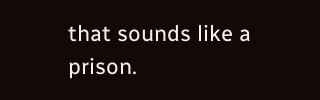that sounds like a prison.